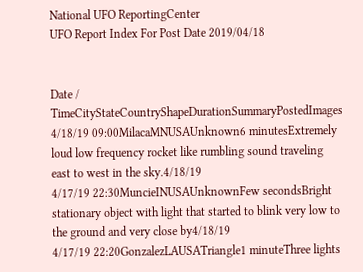National UFO ReportingCenter
UFO Report Index For Post Date 2019/04/18


Date / TimeCityStateCountryShapeDurationSummaryPostedImages
4/18/19 09:00MilacaMNUSAUnknown6 minutesExtremely loud low frequency rocket like rumbling sound traveling east to west in the sky.4/18/19
4/17/19 22:30MuncieINUSAUnknownFew secondsBright stationary object with light that started to blink very low to the ground and very close by4/18/19
4/17/19 22:20GonzalezLAUSATriangle1 minuteThree lights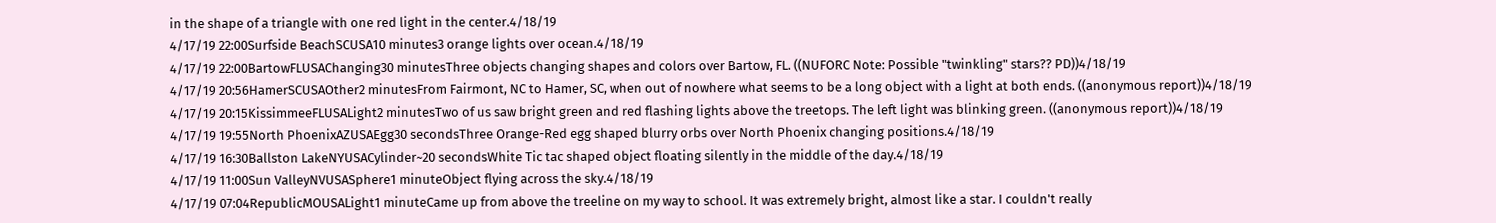in the shape of a triangle with one red light in the center.4/18/19
4/17/19 22:00Surfside BeachSCUSA10 minutes3 orange lights over ocean.4/18/19
4/17/19 22:00BartowFLUSAChanging30 minutesThree objects changing shapes and colors over Bartow, FL. ((NUFORC Note: Possible "twinkling" stars?? PD))4/18/19
4/17/19 20:56HamerSCUSAOther2 minutesFrom Fairmont, NC to Hamer, SC, when out of nowhere what seems to be a long object with a light at both ends. ((anonymous report))4/18/19
4/17/19 20:15KissimmeeFLUSALight2 minutesTwo of us saw bright green and red flashing lights above the treetops. The left light was blinking green. ((anonymous report))4/18/19
4/17/19 19:55North PhoenixAZUSAEgg30 secondsThree Orange-Red egg shaped blurry orbs over North Phoenix changing positions.4/18/19
4/17/19 16:30Ballston LakeNYUSACylinder~20 secondsWhite Tic tac shaped object floating silently in the middle of the day.4/18/19
4/17/19 11:00Sun ValleyNVUSASphere1 minuteObject flying across the sky.4/18/19
4/17/19 07:04RepublicMOUSALight1 minuteCame up from above the treeline on my way to school. It was extremely bright, almost like a star. I couldn't really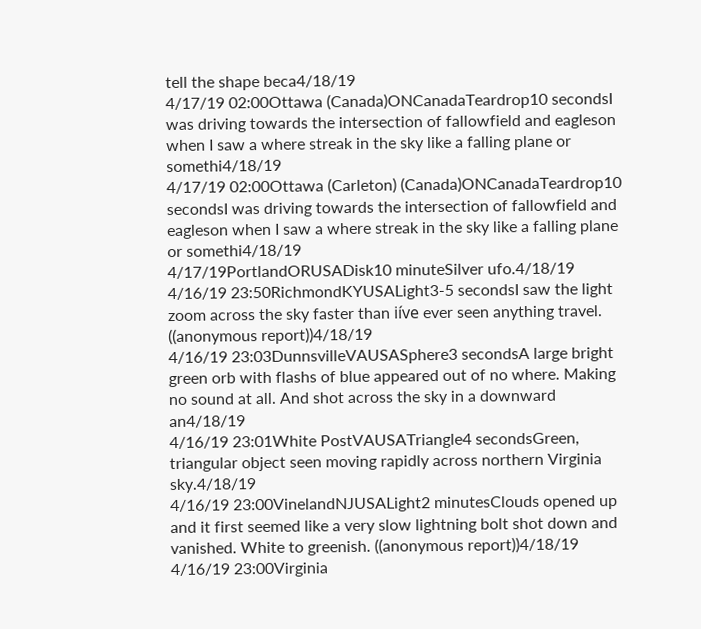tell the shape beca4/18/19
4/17/19 02:00Ottawa (Canada)ONCanadaTeardrop10 secondsI was driving towards the intersection of fallowfield and eagleson when I saw a where streak in the sky like a falling plane or somethi4/18/19
4/17/19 02:00Ottawa (Carleton) (Canada)ONCanadaTeardrop10 secondsI was driving towards the intersection of fallowfield and eagleson when I saw a where streak in the sky like a falling plane or somethi4/18/19
4/17/19PortlandORUSADisk10 minuteSilver ufo.4/18/19
4/16/19 23:50RichmondKYUSALight3-5 secondsI saw the light zoom across the sky faster than iíve ever seen anything travel. ((anonymous report))4/18/19
4/16/19 23:03DunnsvilleVAUSASphere3 secondsA large bright green orb with flashs of blue appeared out of no where. Making no sound at all. And shot across the sky in a downward an4/18/19
4/16/19 23:01White PostVAUSATriangle4 secondsGreen, triangular object seen moving rapidly across northern Virginia sky.4/18/19
4/16/19 23:00VinelandNJUSALight2 minutesClouds opened up and it first seemed like a very slow lightning bolt shot down and vanished. White to greenish. ((anonymous report))4/18/19
4/16/19 23:00Virginia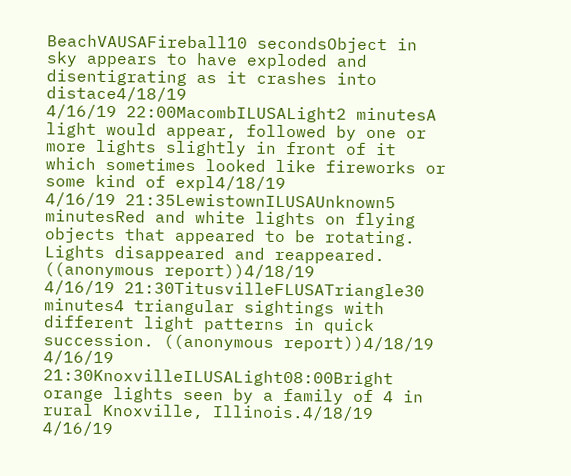BeachVAUSAFireball10 secondsObject in sky appears to have exploded and disentigrating as it crashes into distace4/18/19
4/16/19 22:00MacombILUSALight2 minutesA light would appear, followed by one or more lights slightly in front of it which sometimes looked like fireworks or some kind of expl4/18/19
4/16/19 21:35LewistownILUSAUnknown5 minutesRed and white lights on flying objects that appeared to be rotating. Lights disappeared and reappeared. ((anonymous report))4/18/19
4/16/19 21:30TitusvilleFLUSATriangle30 minutes4 triangular sightings with different light patterns in quick succession. ((anonymous report))4/18/19
4/16/19 21:30KnoxvilleILUSALight08:00Bright orange lights seen by a family of 4 in rural Knoxville, Illinois.4/18/19
4/16/19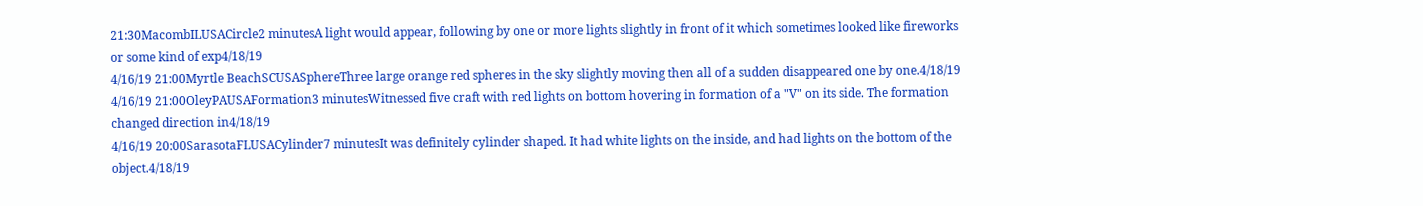21:30MacombILUSACircle2 minutesA light would appear, following by one or more lights slightly in front of it which sometimes looked like fireworks or some kind of exp4/18/19
4/16/19 21:00Myrtle BeachSCUSASphereThree large orange red spheres in the sky slightly moving then all of a sudden disappeared one by one.4/18/19
4/16/19 21:00OleyPAUSAFormation3 minutesWitnessed five craft with red lights on bottom hovering in formation of a "V" on its side. The formation changed direction in4/18/19
4/16/19 20:00SarasotaFLUSACylinder7 minutesIt was definitely cylinder shaped. It had white lights on the inside, and had lights on the bottom of the object.4/18/19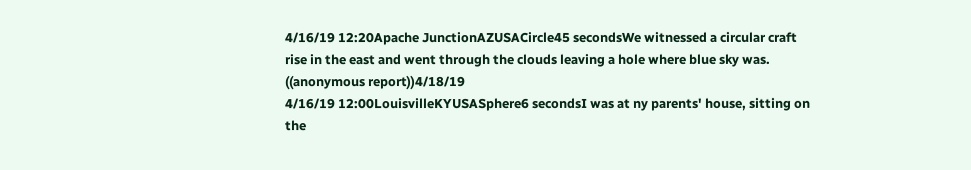4/16/19 12:20Apache JunctionAZUSACircle45 secondsWe witnessed a circular craft rise in the east and went through the clouds leaving a hole where blue sky was. ((anonymous report))4/18/19
4/16/19 12:00LouisvilleKYUSASphere6 secondsI was at ny parents' house, sitting on the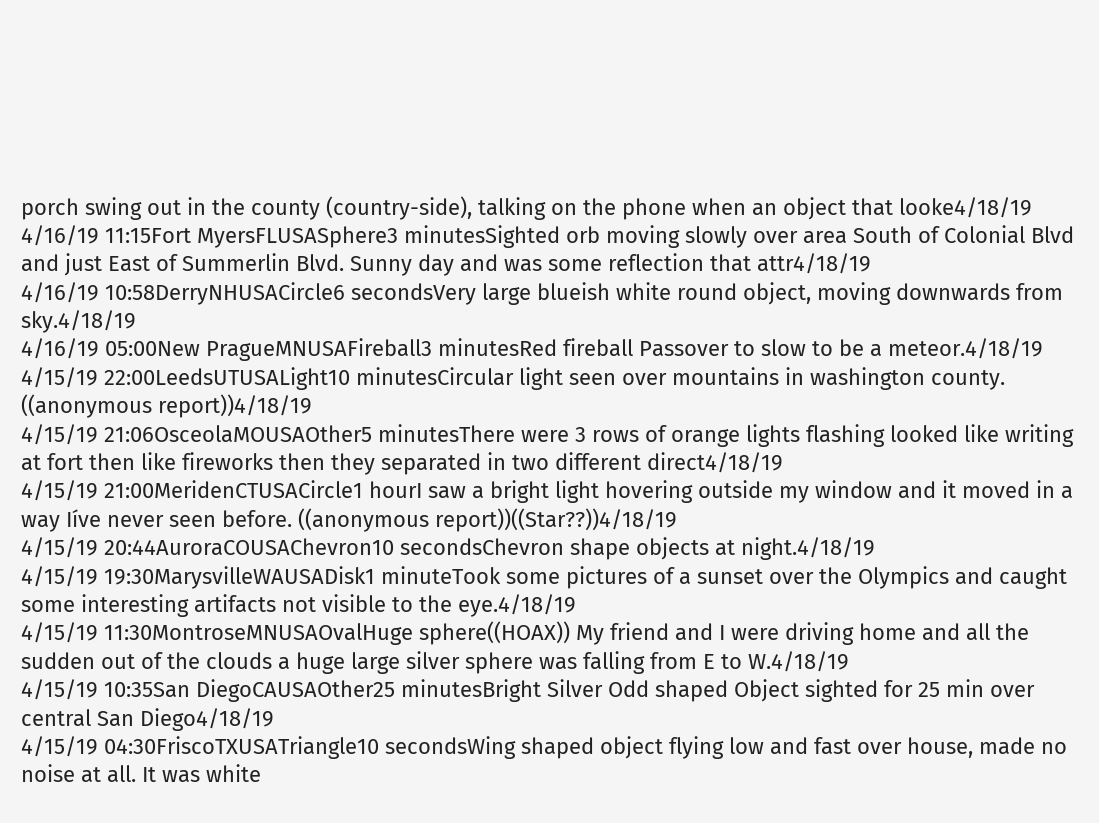porch swing out in the county (country-side), talking on the phone when an object that looke4/18/19
4/16/19 11:15Fort MyersFLUSASphere3 minutesSighted orb moving slowly over area South of Colonial Blvd and just East of Summerlin Blvd. Sunny day and was some reflection that attr4/18/19
4/16/19 10:58DerryNHUSACircle6 secondsVery large blueish white round object, moving downwards from sky.4/18/19
4/16/19 05:00New PragueMNUSAFireball3 minutesRed fireball Passover to slow to be a meteor.4/18/19
4/15/19 22:00LeedsUTUSALight10 minutesCircular light seen over mountains in washington county. ((anonymous report))4/18/19
4/15/19 21:06OsceolaMOUSAOther5 minutesThere were 3 rows of orange lights flashing looked like writing at fort then like fireworks then they separated in two different direct4/18/19
4/15/19 21:00MeridenCTUSACircle1 hourI saw a bright light hovering outside my window and it moved in a way Iíve never seen before. ((anonymous report))((Star??))4/18/19
4/15/19 20:44AuroraCOUSAChevron10 secondsChevron shape objects at night.4/18/19
4/15/19 19:30MarysvilleWAUSADisk1 minuteTook some pictures of a sunset over the Olympics and caught some interesting artifacts not visible to the eye.4/18/19
4/15/19 11:30MontroseMNUSAOvalHuge sphere((HOAX)) My friend and I were driving home and all the sudden out of the clouds a huge large silver sphere was falling from E to W.4/18/19
4/15/19 10:35San DiegoCAUSAOther25 minutesBright Silver Odd shaped Object sighted for 25 min over central San Diego4/18/19
4/15/19 04:30FriscoTXUSATriangle10 secondsWing shaped object flying low and fast over house, made no noise at all. It was white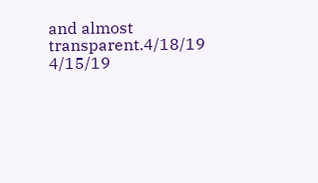and almost transparent.4/18/19
4/15/19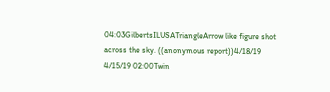04:03GilbertsILUSATriangleArrow like figure shot across the sky. ((anonymous report))4/18/19
4/15/19 02:00Twin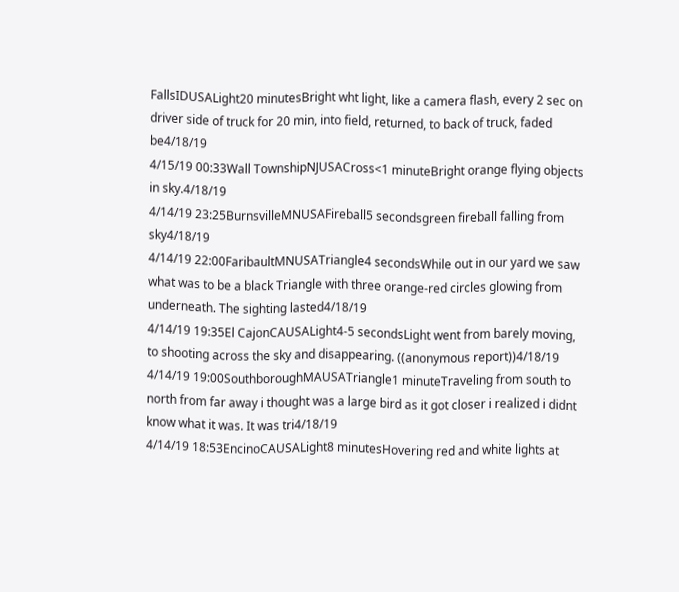FallsIDUSALight20 minutesBright wht light, like a camera flash, every 2 sec on driver side of truck for 20 min, into field, returned, to back of truck, faded be4/18/19
4/15/19 00:33Wall TownshipNJUSACross<1 minuteBright orange flying objects in sky.4/18/19
4/14/19 23:25BurnsvilleMNUSAFireball5 secondsgreen fireball falling from sky4/18/19
4/14/19 22:00FaribaultMNUSATriangle4 secondsWhile out in our yard we saw what was to be a black Triangle with three orange-red circles glowing from underneath. The sighting lasted4/18/19
4/14/19 19:35El CajonCAUSALight4-5 secondsLight went from barely moving, to shooting across the sky and disappearing. ((anonymous report))4/18/19
4/14/19 19:00SouthboroughMAUSATriangle1 minuteTraveling from south to north from far away i thought was a large bird as it got closer i realized i didnt know what it was. It was tri4/18/19
4/14/19 18:53EncinoCAUSALight8 minutesHovering red and white lights at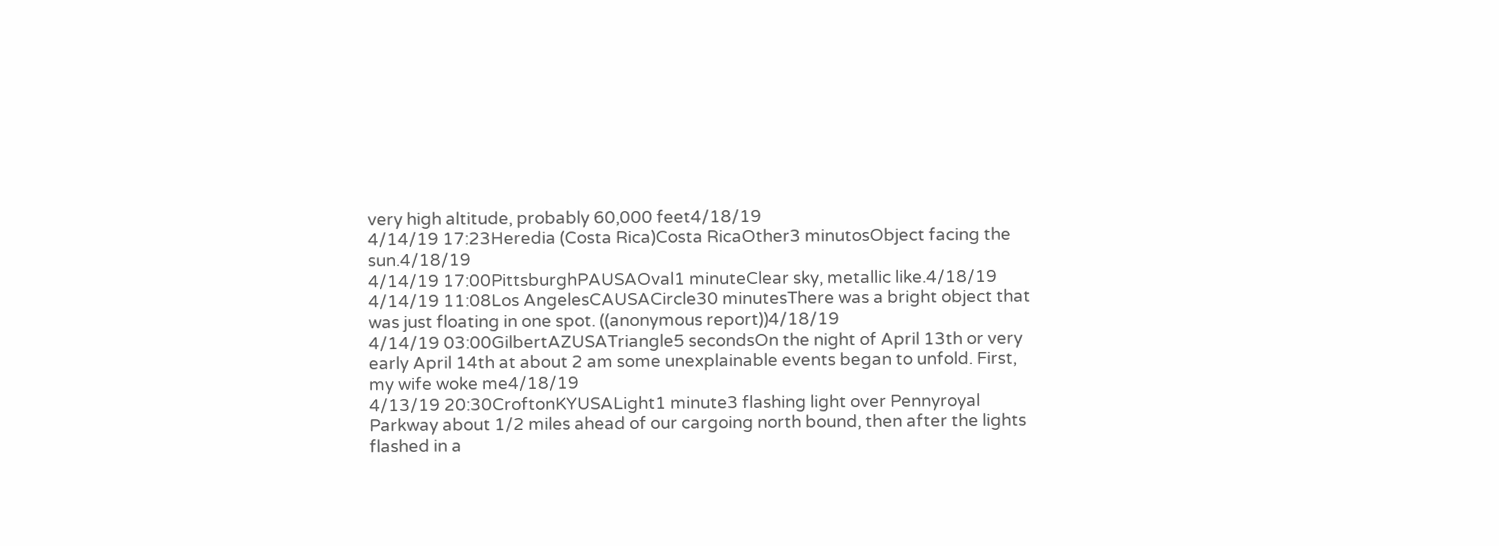very high altitude, probably 60,000 feet4/18/19
4/14/19 17:23Heredia (Costa Rica)Costa RicaOther3 minutosObject facing the sun.4/18/19
4/14/19 17:00PittsburghPAUSAOval1 minuteClear sky, metallic like.4/18/19
4/14/19 11:08Los AngelesCAUSACircle30 minutesThere was a bright object that was just floating in one spot. ((anonymous report))4/18/19
4/14/19 03:00GilbertAZUSATriangle5 secondsOn the night of April 13th or very early April 14th at about 2 am some unexplainable events began to unfold. First, my wife woke me4/18/19
4/13/19 20:30CroftonKYUSALight1 minute3 flashing light over Pennyroyal Parkway about 1/2 miles ahead of our cargoing north bound, then after the lights flashed in a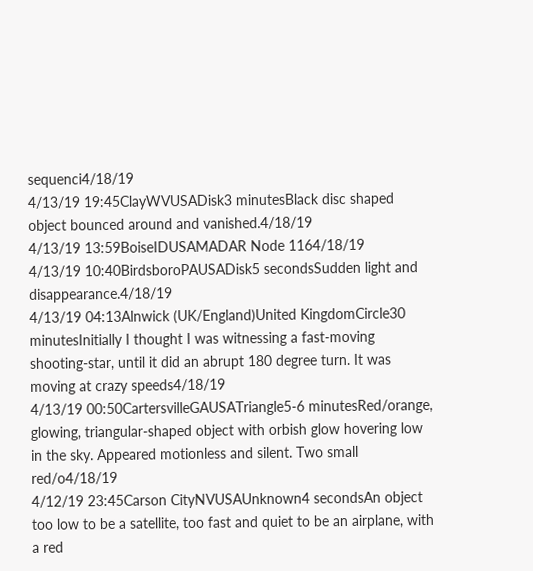sequenci4/18/19
4/13/19 19:45ClayWVUSADisk3 minutesBlack disc shaped object bounced around and vanished.4/18/19
4/13/19 13:59BoiseIDUSAMADAR Node 1164/18/19
4/13/19 10:40BirdsboroPAUSADisk5 secondsSudden light and disappearance.4/18/19
4/13/19 04:13Alnwick (UK/England)United KingdomCircle30 minutesInitially I thought I was witnessing a fast-moving shooting-star, until it did an abrupt 180 degree turn. It was moving at crazy speeds4/18/19
4/13/19 00:50CartersvilleGAUSATriangle5-6 minutesRed/orange, glowing, triangular-shaped object with orbish glow hovering low in the sky. Appeared motionless and silent. Two small red/o4/18/19
4/12/19 23:45Carson CityNVUSAUnknown4 secondsAn object too low to be a satellite, too fast and quiet to be an airplane, with a red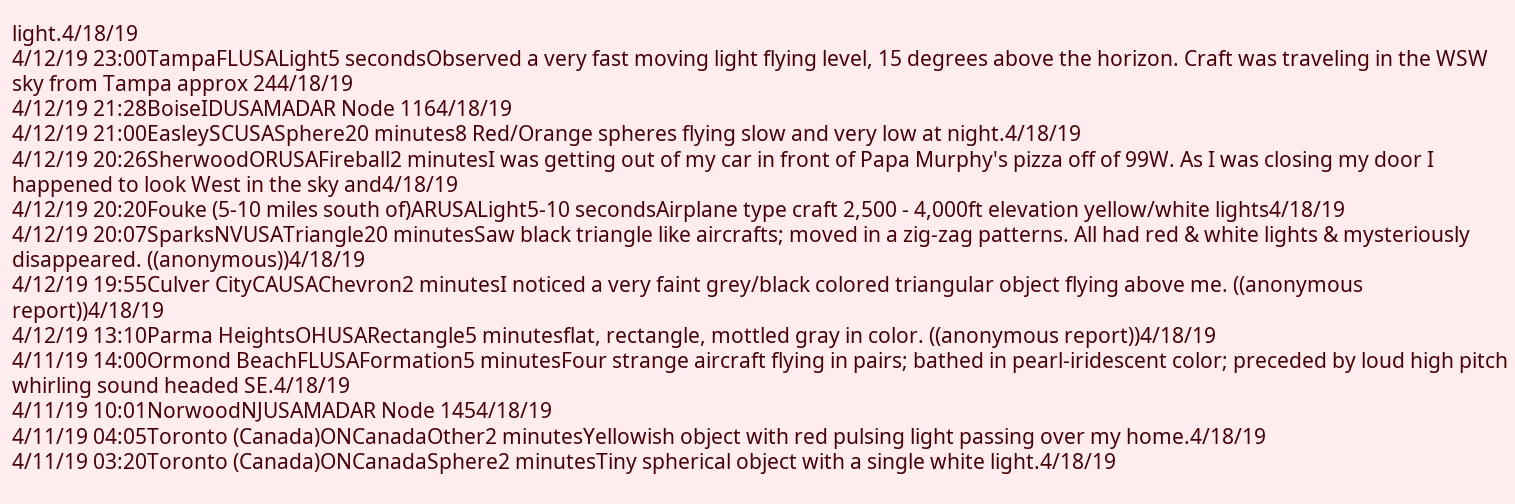light.4/18/19
4/12/19 23:00TampaFLUSALight5 secondsObserved a very fast moving light flying level, 15 degrees above the horizon. Craft was traveling in the WSW sky from Tampa approx 244/18/19
4/12/19 21:28BoiseIDUSAMADAR Node 1164/18/19
4/12/19 21:00EasleySCUSASphere20 minutes8 Red/Orange spheres flying slow and very low at night.4/18/19
4/12/19 20:26SherwoodORUSAFireball2 minutesI was getting out of my car in front of Papa Murphy's pizza off of 99W. As I was closing my door I happened to look West in the sky and4/18/19
4/12/19 20:20Fouke (5-10 miles south of)ARUSALight5-10 secondsAirplane type craft 2,500 - 4,000ft elevation yellow/white lights4/18/19
4/12/19 20:07SparksNVUSATriangle20 minutesSaw black triangle like aircrafts; moved in a zig-zag patterns. All had red & white lights & mysteriously disappeared. ((anonymous))4/18/19
4/12/19 19:55Culver CityCAUSAChevron2 minutesI noticed a very faint grey/black colored triangular object flying above me. ((anonymous report))4/18/19
4/12/19 13:10Parma HeightsOHUSARectangle5 minutesflat, rectangle, mottled gray in color. ((anonymous report))4/18/19
4/11/19 14:00Ormond BeachFLUSAFormation5 minutesFour strange aircraft flying in pairs; bathed in pearl-iridescent color; preceded by loud high pitch whirling sound headed SE.4/18/19
4/11/19 10:01NorwoodNJUSAMADAR Node 1454/18/19
4/11/19 04:05Toronto (Canada)ONCanadaOther2 minutesYellowish object with red pulsing light passing over my home.4/18/19
4/11/19 03:20Toronto (Canada)ONCanadaSphere2 minutesTiny spherical object with a single white light.4/18/19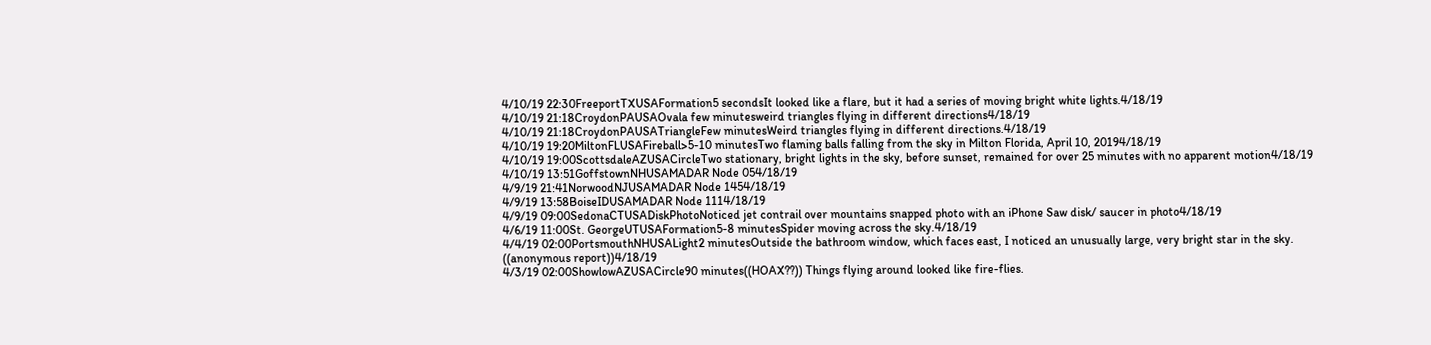4/10/19 22:30FreeportTXUSAFormation5 secondsIt looked like a flare, but it had a series of moving bright white lights.4/18/19
4/10/19 21:18CroydonPAUSAOvala few minutesweird triangles flying in different directions4/18/19
4/10/19 21:18CroydonPAUSATriangleFew minutesWeird triangles flying in different directions.4/18/19
4/10/19 19:20MiltonFLUSAFireball>5-10 minutesTwo flaming balls falling from the sky in Milton Florida, April 10, 20194/18/19
4/10/19 19:00ScottsdaleAZUSACircleTwo stationary, bright lights in the sky, before sunset, remained for over 25 minutes with no apparent motion4/18/19
4/10/19 13:51GoffstownNHUSAMADAR Node 054/18/19
4/9/19 21:41NorwoodNJUSAMADAR Node 1454/18/19
4/9/19 13:58BoiseIDUSAMADAR Node 1114/18/19
4/9/19 09:00SedonaCTUSADiskPhotoNoticed jet contrail over mountains snapped photo with an iPhone Saw disk/ saucer in photo4/18/19
4/6/19 11:00St. GeorgeUTUSAFormation5-8 minutesSpider moving across the sky.4/18/19
4/4/19 02:00PortsmouthNHUSALight2 minutesOutside the bathroom window, which faces east, I noticed an unusually large, very bright star in the sky. ((anonymous report))4/18/19
4/3/19 02:00ShowlowAZUSACircle90 minutes((HOAX??)) Things flying around looked like fire-flies.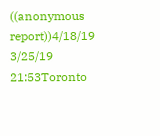((anonymous report))4/18/19
3/25/19 21:53Toronto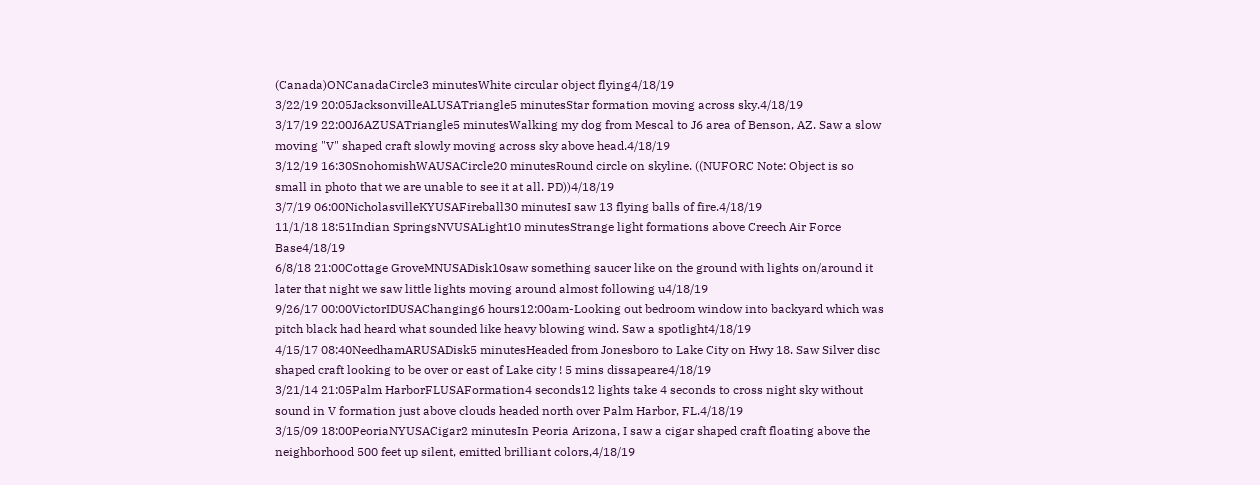(Canada)ONCanadaCircle3 minutesWhite circular object flying4/18/19
3/22/19 20:05JacksonvilleALUSATriangle5 minutesStar formation moving across sky.4/18/19
3/17/19 22:00J6AZUSATriangle5 minutesWalking my dog from Mescal to J6 area of Benson, AZ. Saw a slow moving "V" shaped craft slowly moving across sky above head.4/18/19
3/12/19 16:30SnohomishWAUSACircle20 minutesRound circle on skyline. ((NUFORC Note: Object is so small in photo that we are unable to see it at all. PD))4/18/19
3/7/19 06:00NicholasvilleKYUSAFireball30 minutesI saw 13 flying balls of fire.4/18/19
11/1/18 18:51Indian SpringsNVUSALight10 minutesStrange light formations above Creech Air Force Base4/18/19
6/8/18 21:00Cottage GroveMNUSADisk10saw something saucer like on the ground with lights on/around it later that night we saw little lights moving around almost following u4/18/19
9/26/17 00:00VictorIDUSAChanging6 hours12:00am-Looking out bedroom window into backyard which was pitch black had heard what sounded like heavy blowing wind. Saw a spotlight4/18/19
4/15/17 08:40NeedhamARUSADisk5 minutesHeaded from Jonesboro to Lake City on Hwy 18. Saw Silver disc shaped craft looking to be over or east of Lake city ! 5 mins dissapeare4/18/19
3/21/14 21:05Palm HarborFLUSAFormation4 seconds12 lights take 4 seconds to cross night sky without sound in V formation just above clouds headed north over Palm Harbor, FL.4/18/19
3/15/09 18:00PeoriaNYUSACigar2 minutesIn Peoria Arizona, I saw a cigar shaped craft floating above the neighborhood 500 feet up silent, emitted brilliant colors,4/18/19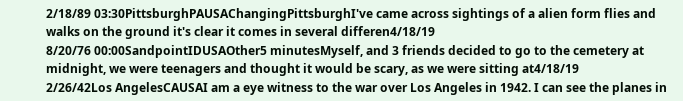2/18/89 03:30PittsburghPAUSAChangingPittsburghI've came across sightings of a alien form flies and walks on the ground it's clear it comes in several differen4/18/19
8/20/76 00:00SandpointIDUSAOther5 minutesMyself, and 3 friends decided to go to the cemetery at midnight, we were teenagers and thought it would be scary, as we were sitting at4/18/19
2/26/42Los AngelesCAUSAI am a eye witness to the war over Los Angeles in 1942. I can see the planes in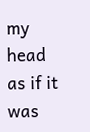my head as if it was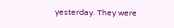yesterday. They were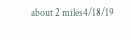about 2 miles4/18/19